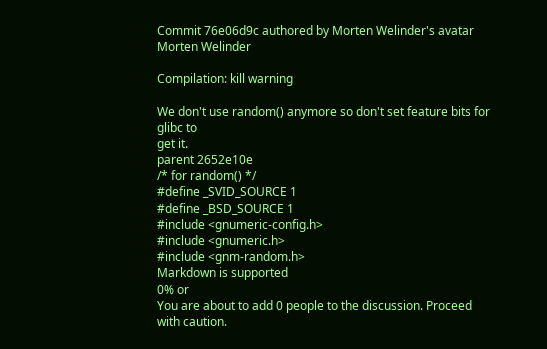Commit 76e06d9c authored by Morten Welinder's avatar Morten Welinder

Compilation: kill warning

We don't use random() anymore so don't set feature bits for glibc to
get it.
parent 2652e10e
/* for random() */
#define _SVID_SOURCE 1
#define _BSD_SOURCE 1
#include <gnumeric-config.h>
#include <gnumeric.h>
#include <gnm-random.h>
Markdown is supported
0% or
You are about to add 0 people to the discussion. Proceed with caution.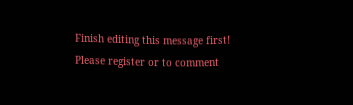Finish editing this message first!
Please register or to comment